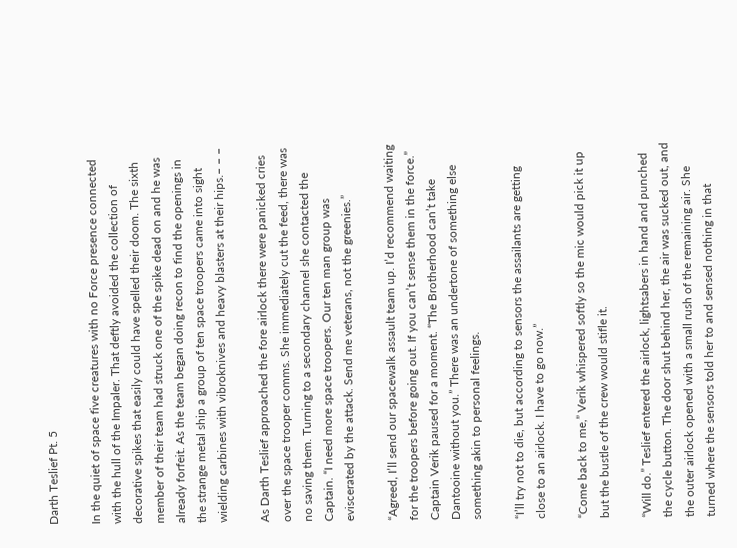Darth Teslief Pt. 5

In the quiet of space five creatures with no Force presence connected with the hull of the Impaler. That deftly avoided the collection of decorative spikes that easily could have spelled their doom. The sixth member of their team had struck one of the spike dead on and he was already forfeit. As the team began doing recon to find the openings in the strange metal ship a group of ten space troopers came into sight wielding carbines with vibroknives and heavy blasters at their hips.– – –

As Darth Teslief approached the fore airlock there were panicked cries over the space trooper comms. She immediately cut the feed, there was no saving them. Turning to a secondary channel she contacted the Captain. “I need more space troopers. Our ten man group was eviscerated by the attack. Send me veterans, not the greenies.”

“Agreed, I’ll send our spacewalk assault team up. I’d recommend waiting for the troopers before going out. If you can’t sense them in the force.” Captain Verik paused for a moment. “The Brotherhood can’t take Dantooine without you.” There was an undertone of something else something akin to personal feelings.

“I’ll try not to die, but according to sensors the assailants are getting close to an airlock. I have to go now.”

“Come back to me,” Verik whispered softly so the mic would pick it up but the bustle of the crew would stifle it.

“Will do.” Teslief entered the airlock, lightsabers in hand and punched the cycle button. The door shut behind her, the air was sucked out, and the outer airlock opened with a small rush of the remaining air. She turned where the sensors told her to and sensed nothing in that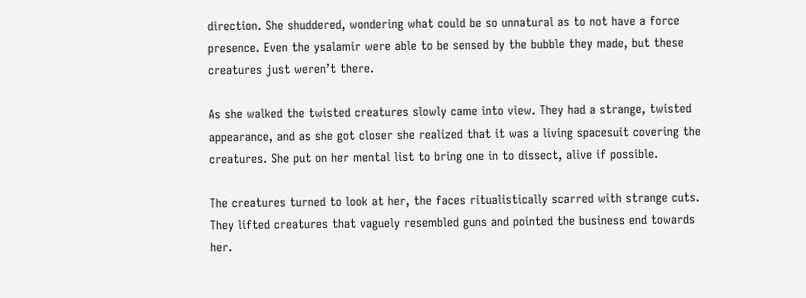direction. She shuddered, wondering what could be so unnatural as to not have a force presence. Even the ysalamir were able to be sensed by the bubble they made, but these creatures just weren’t there.

As she walked the twisted creatures slowly came into view. They had a strange, twisted appearance, and as she got closer she realized that it was a living spacesuit covering the creatures. She put on her mental list to bring one in to dissect, alive if possible.

The creatures turned to look at her, the faces ritualistically scarred with strange cuts. They lifted creatures that vaguely resembled guns and pointed the business end towards her.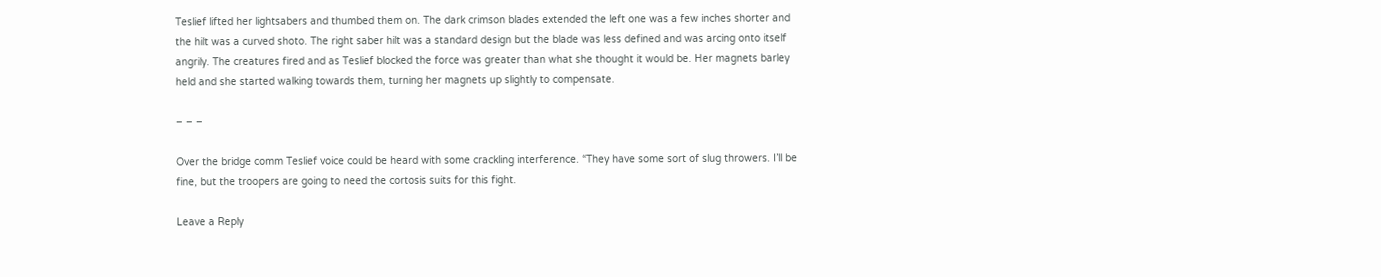Teslief lifted her lightsabers and thumbed them on. The dark crimson blades extended the left one was a few inches shorter and the hilt was a curved shoto. The right saber hilt was a standard design but the blade was less defined and was arcing onto itself angrily. The creatures fired and as Teslief blocked the force was greater than what she thought it would be. Her magnets barley held and she started walking towards them, turning her magnets up slightly to compensate.

– – –

Over the bridge comm Teslief voice could be heard with some crackling interference. “They have some sort of slug throwers. I’ll be fine, but the troopers are going to need the cortosis suits for this fight.

Leave a Reply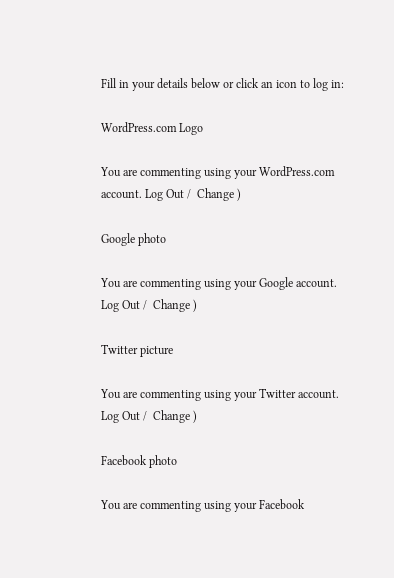Fill in your details below or click an icon to log in:

WordPress.com Logo

You are commenting using your WordPress.com account. Log Out /  Change )

Google photo

You are commenting using your Google account. Log Out /  Change )

Twitter picture

You are commenting using your Twitter account. Log Out /  Change )

Facebook photo

You are commenting using your Facebook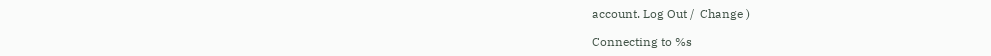account. Log Out /  Change )

Connecting to %s